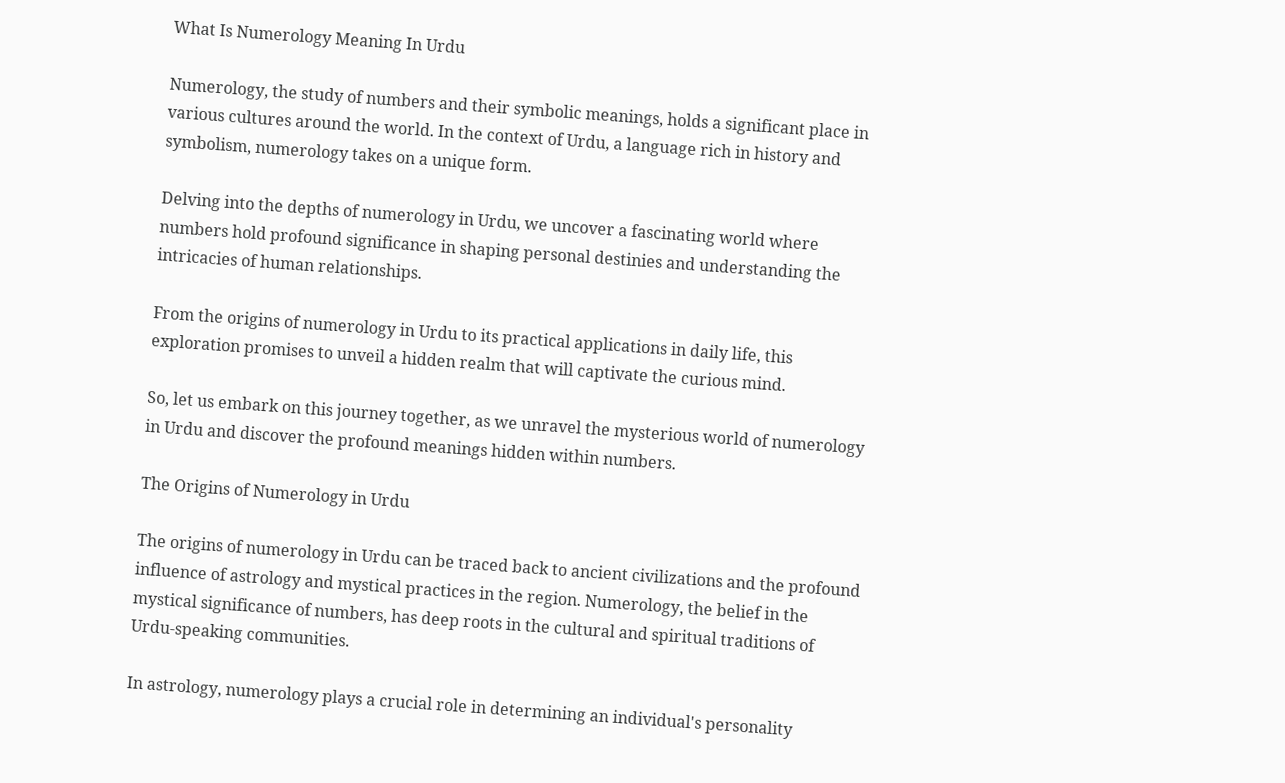What Is Numerology Meaning In Urdu

Numerology, the study of numbers and their symbolic meanings, holds a significant place in various cultures around the world. In the context of Urdu, a language rich in history and symbolism, numerology takes on a unique form.

Delving into the depths of numerology in Urdu, we uncover a fascinating world where numbers hold profound significance in shaping personal destinies and understanding the intricacies of human relationships.

From the origins of numerology in Urdu to its practical applications in daily life, this exploration promises to unveil a hidden realm that will captivate the curious mind.

So, let us embark on this journey together, as we unravel the mysterious world of numerology in Urdu and discover the profound meanings hidden within numbers.

The Origins of Numerology in Urdu

The origins of numerology in Urdu can be traced back to ancient civilizations and the profound influence of astrology and mystical practices in the region. Numerology, the belief in the mystical significance of numbers, has deep roots in the cultural and spiritual traditions of Urdu-speaking communities.

In astrology, numerology plays a crucial role in determining an individual's personality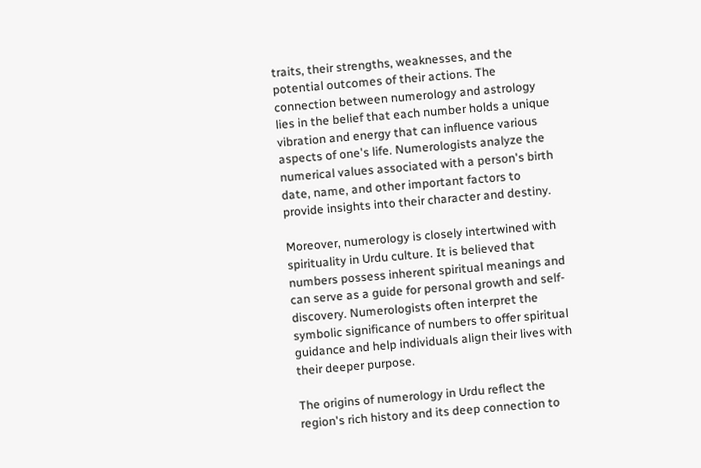traits, their strengths, weaknesses, and the potential outcomes of their actions. The connection between numerology and astrology lies in the belief that each number holds a unique vibration and energy that can influence various aspects of one's life. Numerologists analyze the numerical values associated with a person's birth date, name, and other important factors to provide insights into their character and destiny.

Moreover, numerology is closely intertwined with spirituality in Urdu culture. It is believed that numbers possess inherent spiritual meanings and can serve as a guide for personal growth and self-discovery. Numerologists often interpret the symbolic significance of numbers to offer spiritual guidance and help individuals align their lives with their deeper purpose.

The origins of numerology in Urdu reflect the region's rich history and its deep connection to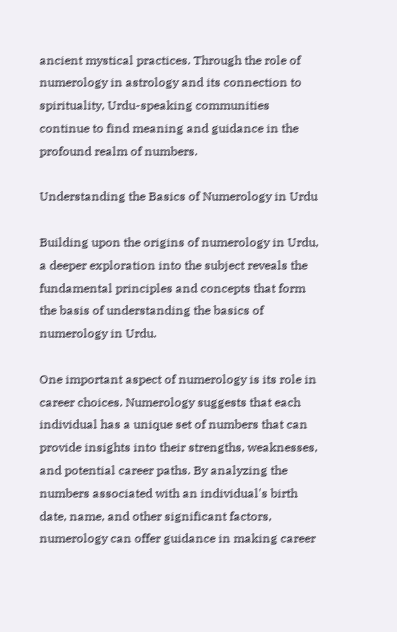ancient mystical practices. Through the role of numerology in astrology and its connection to spirituality, Urdu-speaking communities continue to find meaning and guidance in the profound realm of numbers.

Understanding the Basics of Numerology in Urdu

Building upon the origins of numerology in Urdu, a deeper exploration into the subject reveals the fundamental principles and concepts that form the basis of understanding the basics of numerology in Urdu.

One important aspect of numerology is its role in career choices. Numerology suggests that each individual has a unique set of numbers that can provide insights into their strengths, weaknesses, and potential career paths. By analyzing the numbers associated with an individual's birth date, name, and other significant factors, numerology can offer guidance in making career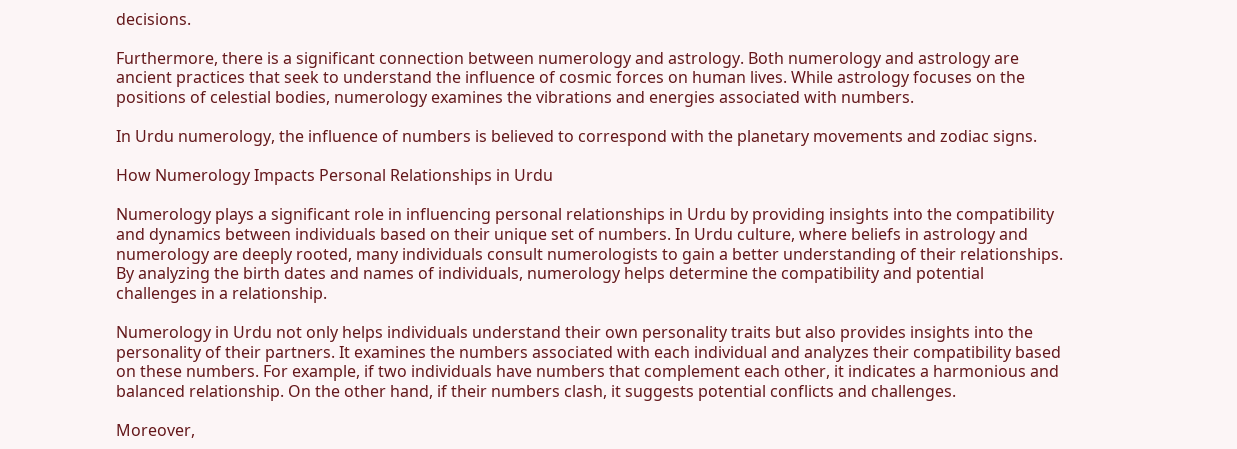decisions.

Furthermore, there is a significant connection between numerology and astrology. Both numerology and astrology are ancient practices that seek to understand the influence of cosmic forces on human lives. While astrology focuses on the positions of celestial bodies, numerology examines the vibrations and energies associated with numbers.

In Urdu numerology, the influence of numbers is believed to correspond with the planetary movements and zodiac signs.

How Numerology Impacts Personal Relationships in Urdu

Numerology plays a significant role in influencing personal relationships in Urdu by providing insights into the compatibility and dynamics between individuals based on their unique set of numbers. In Urdu culture, where beliefs in astrology and numerology are deeply rooted, many individuals consult numerologists to gain a better understanding of their relationships. By analyzing the birth dates and names of individuals, numerology helps determine the compatibility and potential challenges in a relationship.

Numerology in Urdu not only helps individuals understand their own personality traits but also provides insights into the personality of their partners. It examines the numbers associated with each individual and analyzes their compatibility based on these numbers. For example, if two individuals have numbers that complement each other, it indicates a harmonious and balanced relationship. On the other hand, if their numbers clash, it suggests potential conflicts and challenges.

Moreover,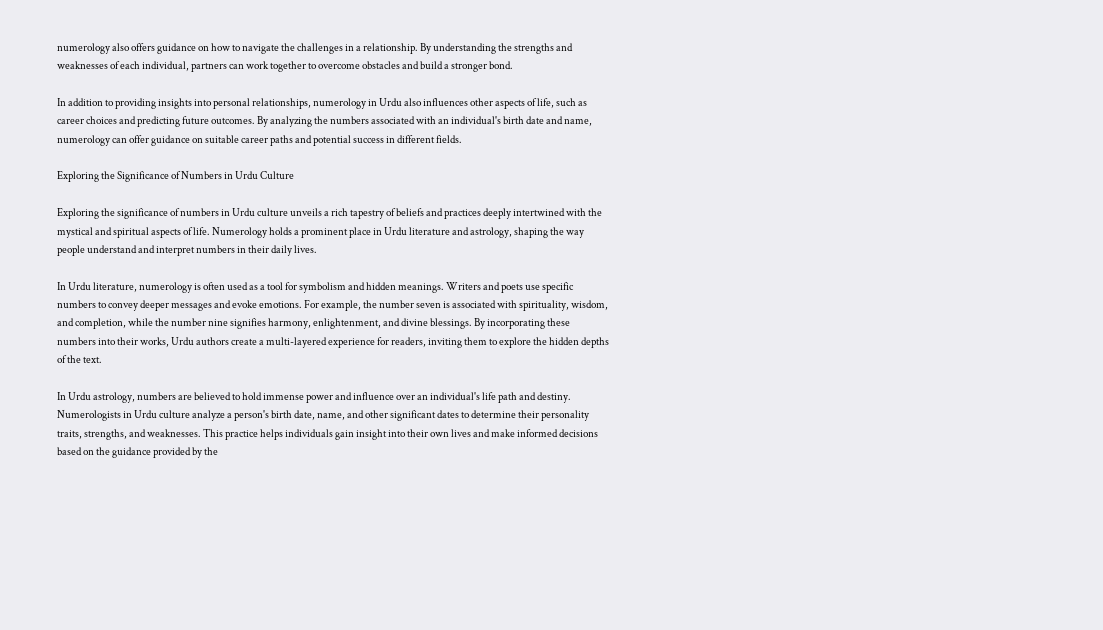numerology also offers guidance on how to navigate the challenges in a relationship. By understanding the strengths and weaknesses of each individual, partners can work together to overcome obstacles and build a stronger bond.

In addition to providing insights into personal relationships, numerology in Urdu also influences other aspects of life, such as career choices and predicting future outcomes. By analyzing the numbers associated with an individual's birth date and name, numerology can offer guidance on suitable career paths and potential success in different fields.

Exploring the Significance of Numbers in Urdu Culture

Exploring the significance of numbers in Urdu culture unveils a rich tapestry of beliefs and practices deeply intertwined with the mystical and spiritual aspects of life. Numerology holds a prominent place in Urdu literature and astrology, shaping the way people understand and interpret numbers in their daily lives.

In Urdu literature, numerology is often used as a tool for symbolism and hidden meanings. Writers and poets use specific numbers to convey deeper messages and evoke emotions. For example, the number seven is associated with spirituality, wisdom, and completion, while the number nine signifies harmony, enlightenment, and divine blessings. By incorporating these numbers into their works, Urdu authors create a multi-layered experience for readers, inviting them to explore the hidden depths of the text.

In Urdu astrology, numbers are believed to hold immense power and influence over an individual's life path and destiny. Numerologists in Urdu culture analyze a person's birth date, name, and other significant dates to determine their personality traits, strengths, and weaknesses. This practice helps individuals gain insight into their own lives and make informed decisions based on the guidance provided by the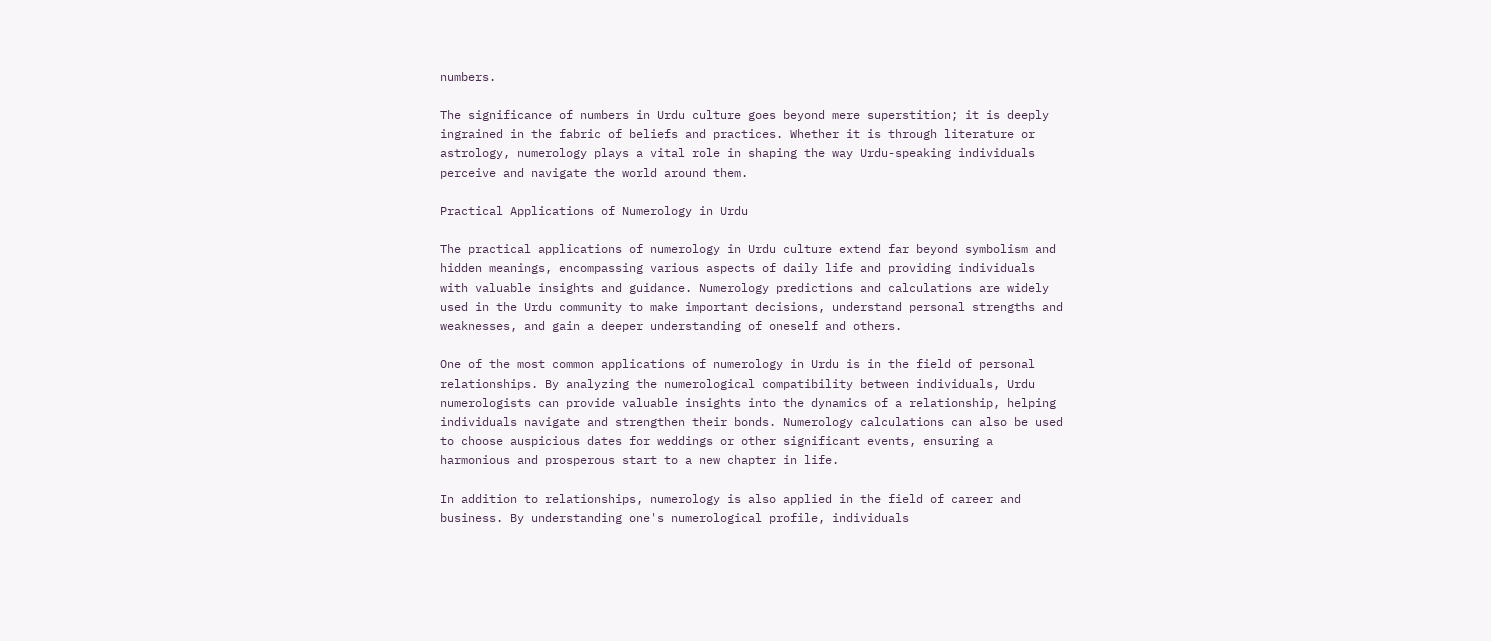numbers.

The significance of numbers in Urdu culture goes beyond mere superstition; it is deeply ingrained in the fabric of beliefs and practices. Whether it is through literature or astrology, numerology plays a vital role in shaping the way Urdu-speaking individuals perceive and navigate the world around them.

Practical Applications of Numerology in Urdu

The practical applications of numerology in Urdu culture extend far beyond symbolism and hidden meanings, encompassing various aspects of daily life and providing individuals with valuable insights and guidance. Numerology predictions and calculations are widely used in the Urdu community to make important decisions, understand personal strengths and weaknesses, and gain a deeper understanding of oneself and others.

One of the most common applications of numerology in Urdu is in the field of personal relationships. By analyzing the numerological compatibility between individuals, Urdu numerologists can provide valuable insights into the dynamics of a relationship, helping individuals navigate and strengthen their bonds. Numerology calculations can also be used to choose auspicious dates for weddings or other significant events, ensuring a harmonious and prosperous start to a new chapter in life.

In addition to relationships, numerology is also applied in the field of career and business. By understanding one's numerological profile, individuals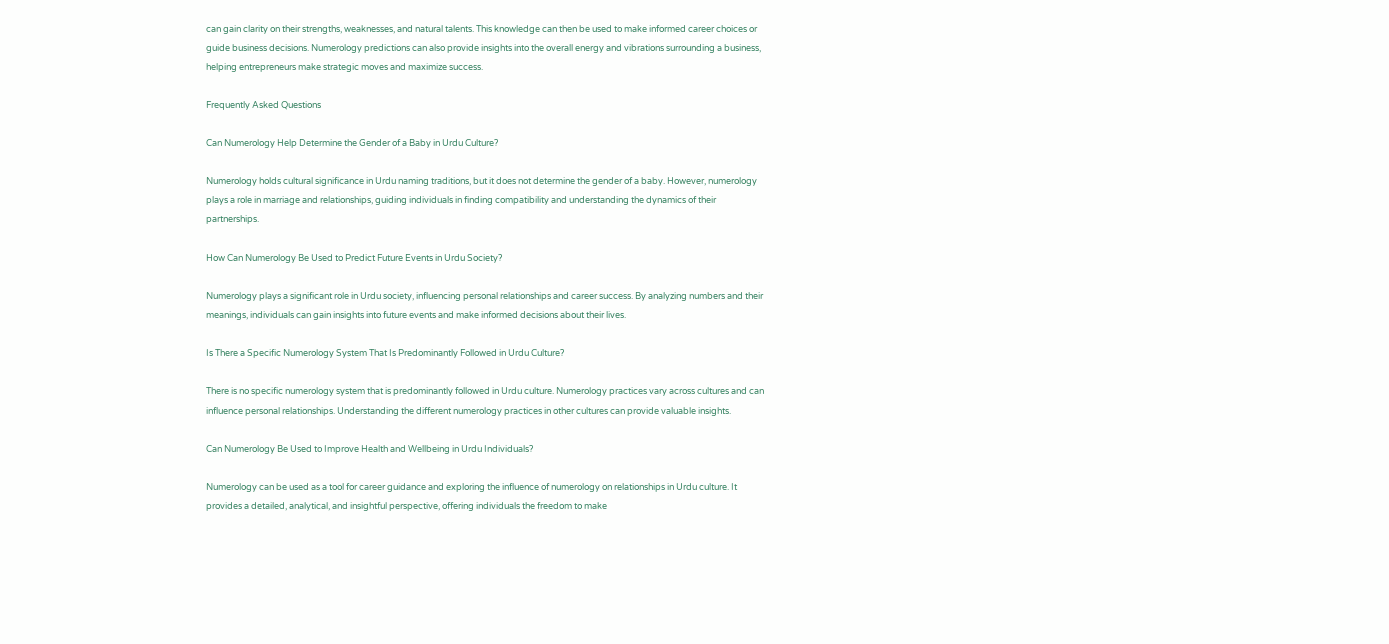can gain clarity on their strengths, weaknesses, and natural talents. This knowledge can then be used to make informed career choices or guide business decisions. Numerology predictions can also provide insights into the overall energy and vibrations surrounding a business, helping entrepreneurs make strategic moves and maximize success.

Frequently Asked Questions

Can Numerology Help Determine the Gender of a Baby in Urdu Culture?

Numerology holds cultural significance in Urdu naming traditions, but it does not determine the gender of a baby. However, numerology plays a role in marriage and relationships, guiding individuals in finding compatibility and understanding the dynamics of their partnerships.

How Can Numerology Be Used to Predict Future Events in Urdu Society?

Numerology plays a significant role in Urdu society, influencing personal relationships and career success. By analyzing numbers and their meanings, individuals can gain insights into future events and make informed decisions about their lives.

Is There a Specific Numerology System That Is Predominantly Followed in Urdu Culture?

There is no specific numerology system that is predominantly followed in Urdu culture. Numerology practices vary across cultures and can influence personal relationships. Understanding the different numerology practices in other cultures can provide valuable insights.

Can Numerology Be Used to Improve Health and Wellbeing in Urdu Individuals?

Numerology can be used as a tool for career guidance and exploring the influence of numerology on relationships in Urdu culture. It provides a detailed, analytical, and insightful perspective, offering individuals the freedom to make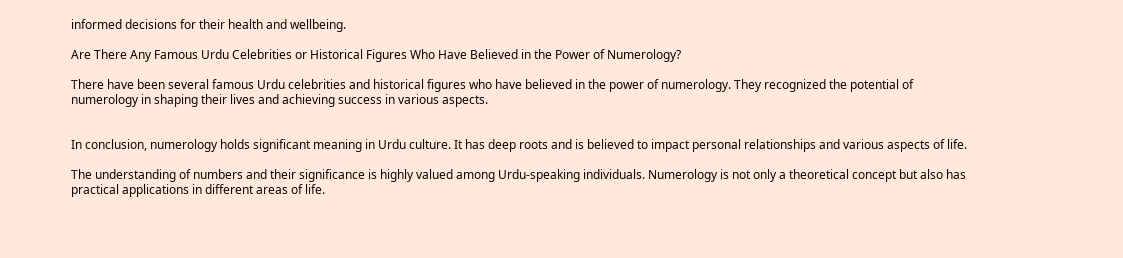informed decisions for their health and wellbeing.

Are There Any Famous Urdu Celebrities or Historical Figures Who Have Believed in the Power of Numerology?

There have been several famous Urdu celebrities and historical figures who have believed in the power of numerology. They recognized the potential of numerology in shaping their lives and achieving success in various aspects.


In conclusion, numerology holds significant meaning in Urdu culture. It has deep roots and is believed to impact personal relationships and various aspects of life.

The understanding of numbers and their significance is highly valued among Urdu-speaking individuals. Numerology is not only a theoretical concept but also has practical applications in different areas of life.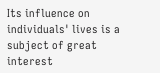Its influence on individuals' lives is a subject of great interest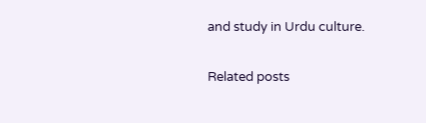and study in Urdu culture.

Related posts